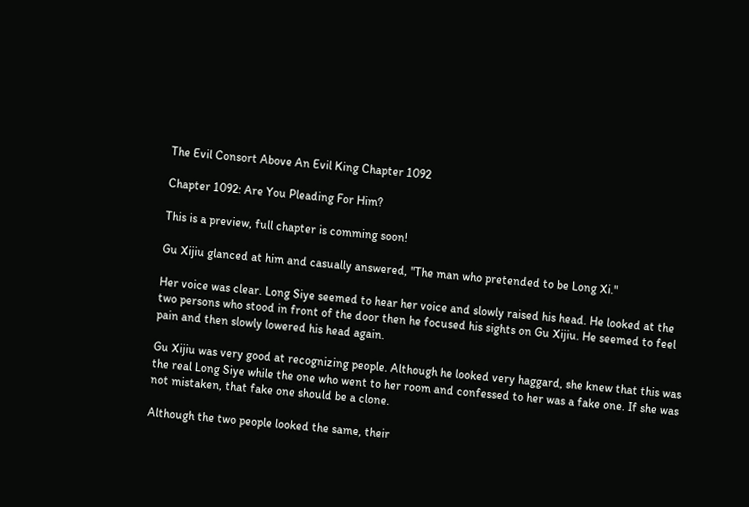The Evil Consort Above An Evil King Chapter 1092

Chapter 1092: Are You Pleading For Him?

This is a preview, full chapter is comming soon!

Gu Xijiu glanced at him and casually answered, "The man who pretended to be Long Xi."

Her voice was clear. Long Siye seemed to hear her voice and slowly raised his head. He looked at the two persons who stood in front of the door then he focused his sights on Gu Xijiu. He seemed to feel pain and then slowly lowered his head again.

Gu Xijiu was very good at recognizing people. Although he looked very haggard, she knew that this was the real Long Siye while the one who went to her room and confessed to her was a fake one. If she was not mistaken, that fake one should be a clone.

Although the two people looked the same, their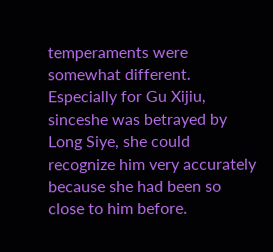temperaments were somewhat different. Especially for Gu Xijiu, sinceshe was betrayed by Long Siye, she could recognize him very accurately because she had been so close to him before.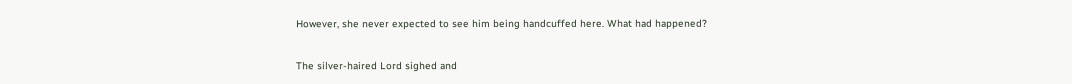However, she never expected to see him being handcuffed here. What had happened?

The silver-haired Lord sighed and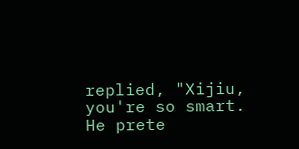replied, "Xijiu, you're so smart. He prete